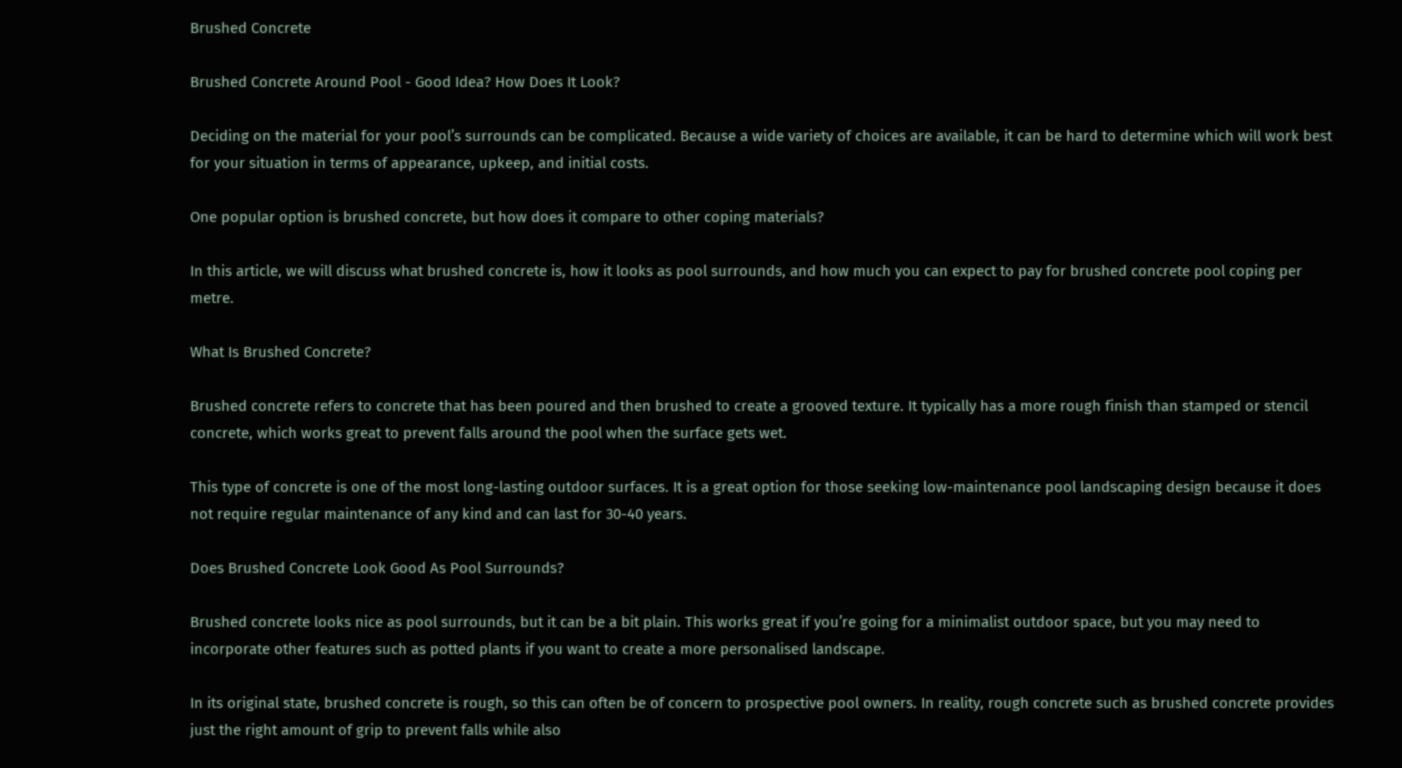Brushed Concrete

Brushed Concrete Around Pool - Good Idea? How Does It Look?

Deciding on the material for your pool’s surrounds can be complicated. Because a wide variety of choices are available, it can be hard to determine which will work best for your situation in terms of appearance, upkeep, and initial costs.

One popular option is brushed concrete, but how does it compare to other coping materials?

In this article, we will discuss what brushed concrete is, how it looks as pool surrounds, and how much you can expect to pay for brushed concrete pool coping per metre.

What Is Brushed Concrete?

Brushed concrete refers to concrete that has been poured and then brushed to create a grooved texture. It typically has a more rough finish than stamped or stencil concrete, which works great to prevent falls around the pool when the surface gets wet.

This type of concrete is one of the most long-lasting outdoor surfaces. It is a great option for those seeking low-maintenance pool landscaping design because it does not require regular maintenance of any kind and can last for 30-40 years.

Does Brushed Concrete Look Good As Pool Surrounds?

Brushed concrete looks nice as pool surrounds, but it can be a bit plain. This works great if you’re going for a minimalist outdoor space, but you may need to incorporate other features such as potted plants if you want to create a more personalised landscape.

In its original state, brushed concrete is rough, so this can often be of concern to prospective pool owners. In reality, rough concrete such as brushed concrete provides just the right amount of grip to prevent falls while also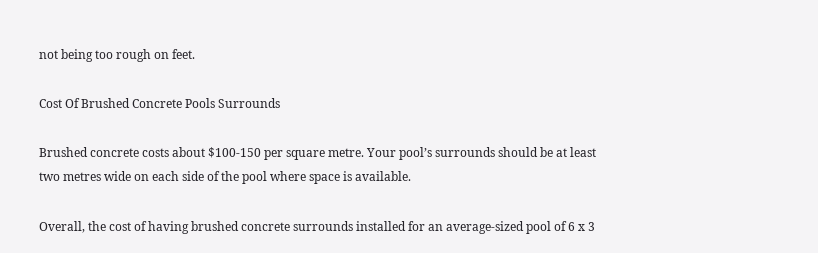not being too rough on feet.

Cost Of Brushed Concrete Pools Surrounds

Brushed concrete costs about $100-150 per square metre. Your pool’s surrounds should be at least two metres wide on each side of the pool where space is available.

Overall, the cost of having brushed concrete surrounds installed for an average-sized pool of 6 x 3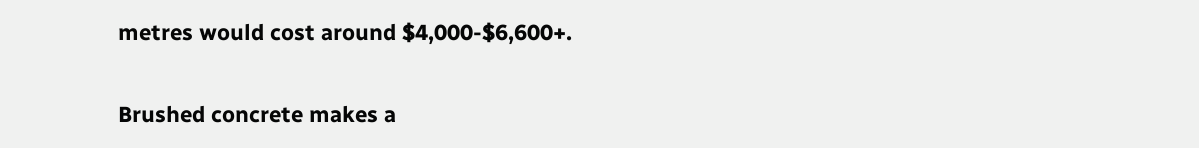metres would cost around $4,000-$6,600+.


Brushed concrete makes a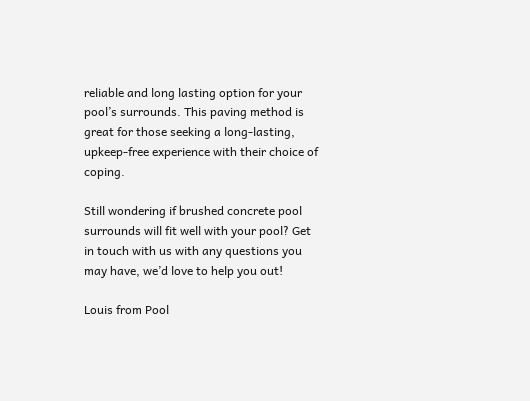reliable and long lasting option for your pool’s surrounds. This paving method is great for those seeking a long-lasting, upkeep-free experience with their choice of coping.

Still wondering if brushed concrete pool surrounds will fit well with your pool? Get in touch with us with any questions you may have, we’d love to help you out!

Louis from Pool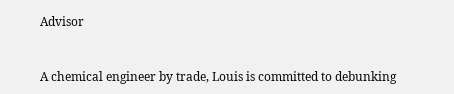Advisor


A chemical engineer by trade, Louis is committed to debunking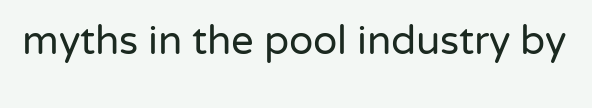myths in the pool industry by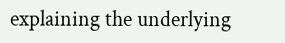explaining the underlying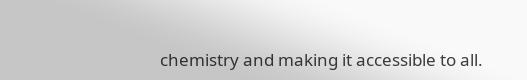chemistry and making it accessible to all.